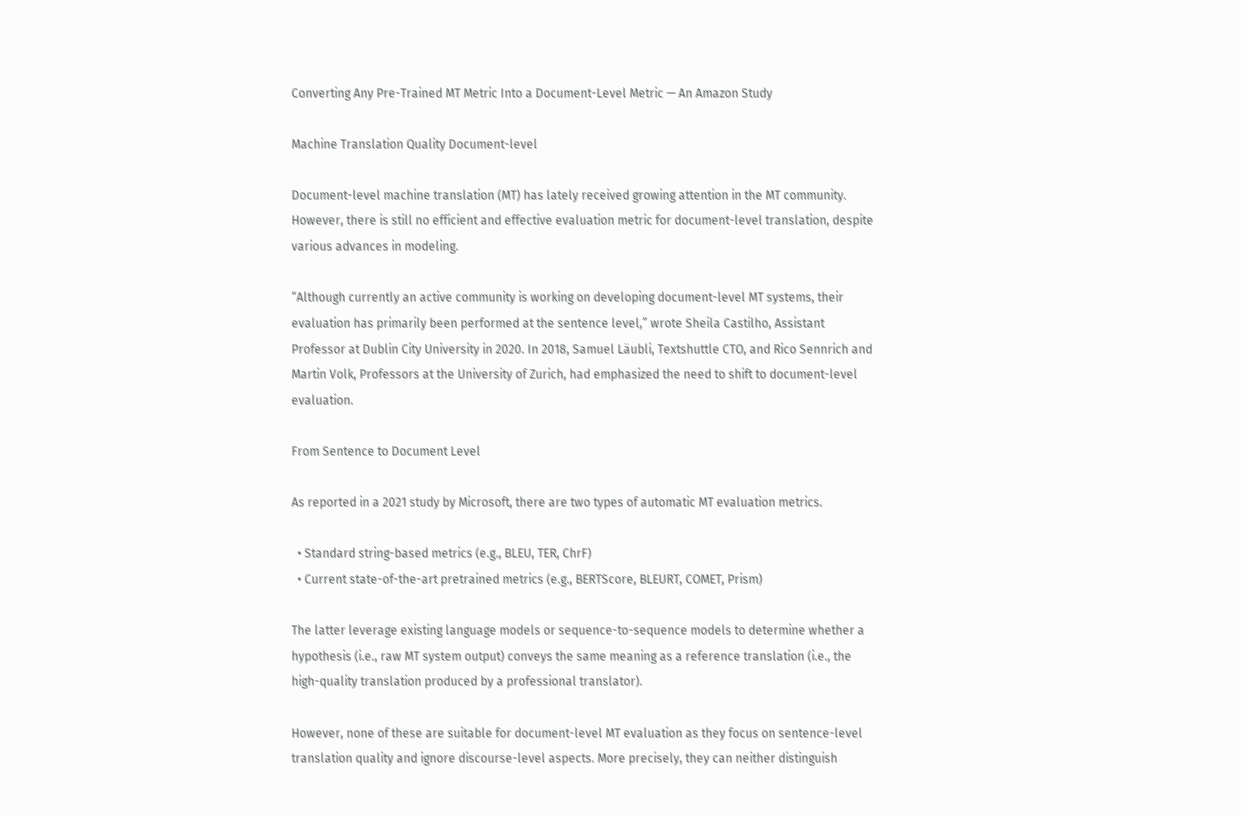Converting Any Pre-Trained MT Metric Into a Document-Level Metric — An Amazon Study

Machine Translation Quality Document-level

Document-level machine translation (MT) has lately received growing attention in the MT community. However, there is still no efficient and effective evaluation metric for document-level translation, despite various advances in modeling.

“Although currently an active community is working on developing document-level MT systems, their evaluation has primarily been performed at the sentence level,” wrote Sheila Castilho, Assistant Professor at Dublin City University in 2020. In 2018, Samuel Läubli, Textshuttle CTO, and Rico Sennrich and Martin Volk, Professors at the University of Zurich, had emphasized the need to shift to document-level evaluation.

From Sentence to Document Level

As reported in a 2021 study by Microsoft, there are two types of automatic MT evaluation metrics.

  • Standard string-based metrics (e.g., BLEU, TER, ChrF)
  • Current state-of-the-art pretrained metrics (e.g., BERTScore, BLEURT, COMET, Prism)

The latter leverage existing language models or sequence-to-sequence models to determine whether a hypothesis (i.e., raw MT system output) conveys the same meaning as a reference translation (i.e., the high-quality translation produced by a professional translator).

However, none of these are suitable for document-level MT evaluation as they focus on sentence-level translation quality and ignore discourse-level aspects. More precisely, they can neither distinguish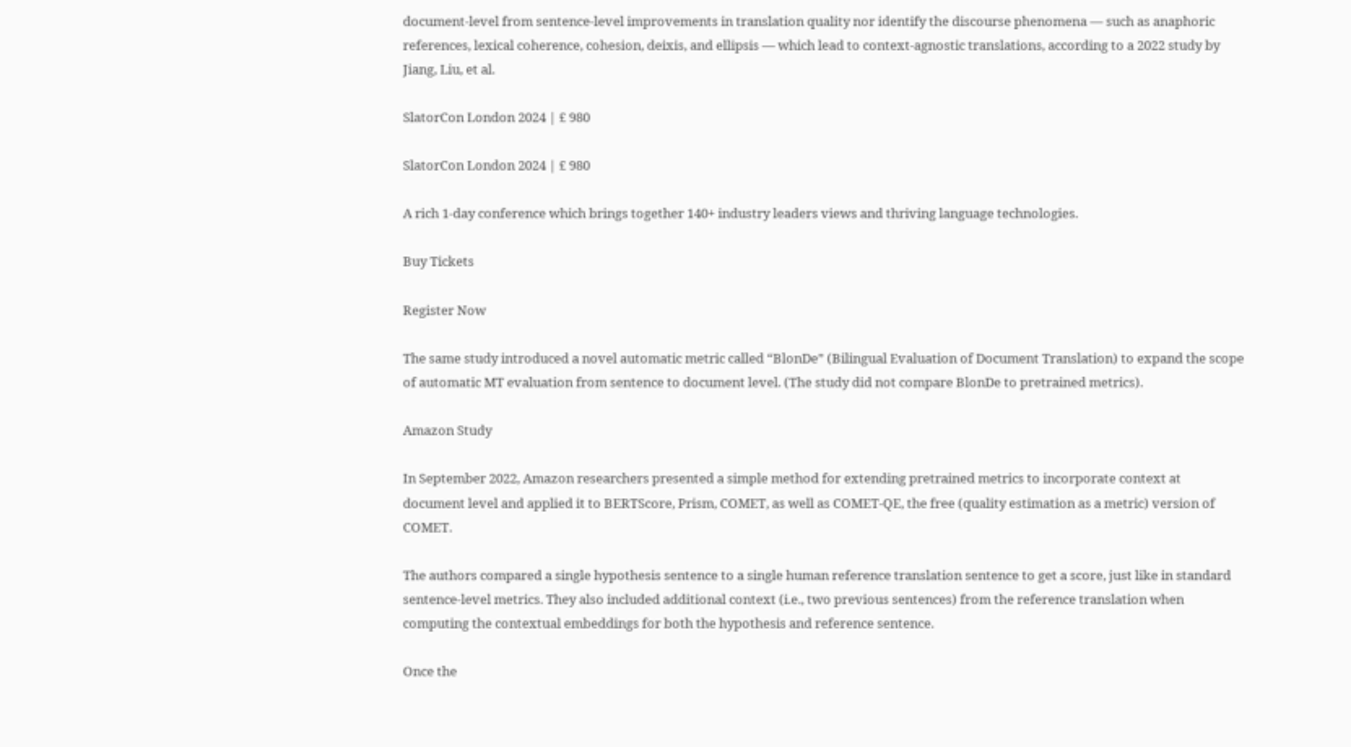document-level from sentence-level improvements in translation quality nor identify the discourse phenomena — such as anaphoric references, lexical coherence, cohesion, deixis, and ellipsis — which lead to context-agnostic translations, according to a 2022 study by Jiang, Liu, et al.

SlatorCon London 2024 | £ 980

SlatorCon London 2024 | £ 980

A rich 1-day conference which brings together 140+ industry leaders views and thriving language technologies.

Buy Tickets

Register Now

The same study introduced a novel automatic metric called “BlonDe” (Bilingual Evaluation of Document Translation) to expand the scope of automatic MT evaluation from sentence to document level. (The study did not compare BlonDe to pretrained metrics).

Amazon Study

In September 2022, Amazon researchers presented a simple method for extending pretrained metrics to incorporate context at document level and applied it to BERTScore, Prism, COMET, as well as COMET-QE, the free (quality estimation as a metric) version of COMET.

The authors compared a single hypothesis sentence to a single human reference translation sentence to get a score, just like in standard sentence-level metrics. They also included additional context (i.e., two previous sentences) from the reference translation when computing the contextual embeddings for both the hypothesis and reference sentence.

Once the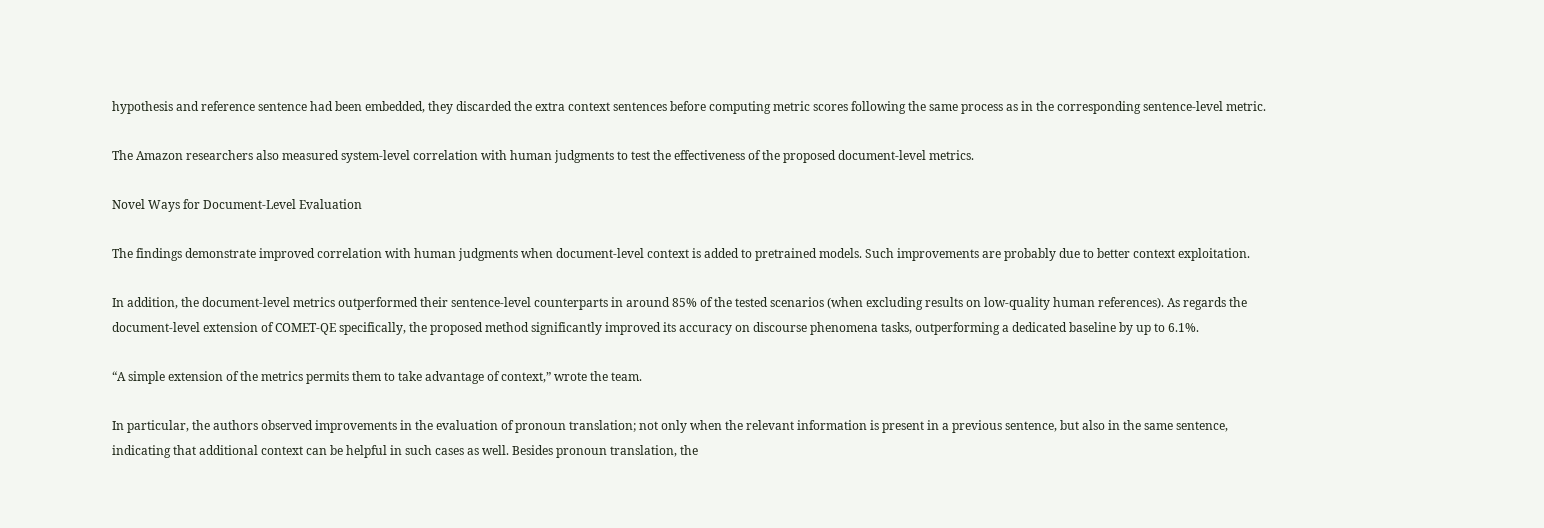hypothesis and reference sentence had been embedded, they discarded the extra context sentences before computing metric scores following the same process as in the corresponding sentence-level metric.

The Amazon researchers also measured system-level correlation with human judgments to test the effectiveness of the proposed document-level metrics.

Novel Ways for Document-Level Evaluation

The findings demonstrate improved correlation with human judgments when document-level context is added to pretrained models. Such improvements are probably due to better context exploitation.

In addition, the document-level metrics outperformed their sentence-level counterparts in around 85% of the tested scenarios (when excluding results on low-quality human references). As regards the document-level extension of COMET-QE specifically, the proposed method significantly improved its accuracy on discourse phenomena tasks, outperforming a dedicated baseline by up to 6.1%.

“A simple extension of the metrics permits them to take advantage of context,” wrote the team.

In particular, the authors observed improvements in the evaluation of pronoun translation; not only when the relevant information is present in a previous sentence, but also in the same sentence, indicating that additional context can be helpful in such cases as well. Besides pronoun translation, the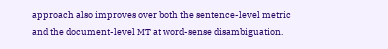approach also improves over both the sentence-level metric and the document-level MT at word-sense disambiguation.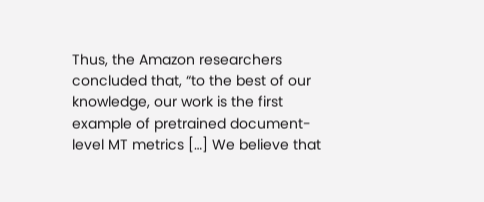Thus, the Amazon researchers concluded that, “to the best of our knowledge, our work is the first example of pretrained document-level MT metrics […] We believe that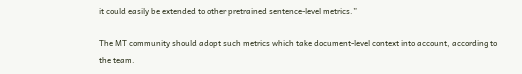it could easily be extended to other pretrained sentence-level metrics.”

The MT community should adopt such metrics which take document-level context into account, according to the team.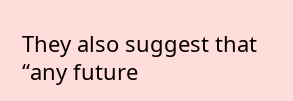They also suggest that “any future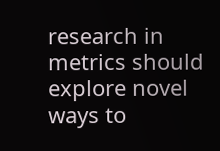research in metrics should explore novel ways to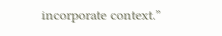incorporate context.”